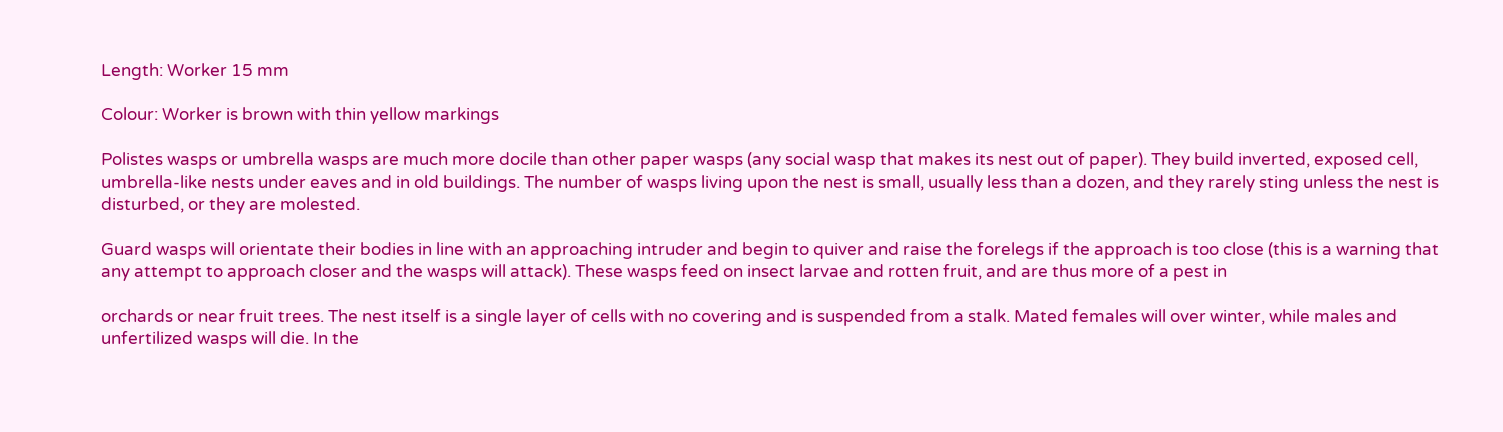Length: Worker 15 mm

Colour: Worker is brown with thin yellow markings

Polistes wasps or umbrella wasps are much more docile than other paper wasps (any social wasp that makes its nest out of paper). They build inverted, exposed cell, umbrella-like nests under eaves and in old buildings. The number of wasps living upon the nest is small, usually less than a dozen, and they rarely sting unless the nest is disturbed, or they are molested.

Guard wasps will orientate their bodies in line with an approaching intruder and begin to quiver and raise the forelegs if the approach is too close (this is a warning that any attempt to approach closer and the wasps will attack). These wasps feed on insect larvae and rotten fruit, and are thus more of a pest in

orchards or near fruit trees. The nest itself is a single layer of cells with no covering and is suspended from a stalk. Mated females will over winter, while males and unfertilized wasps will die. In the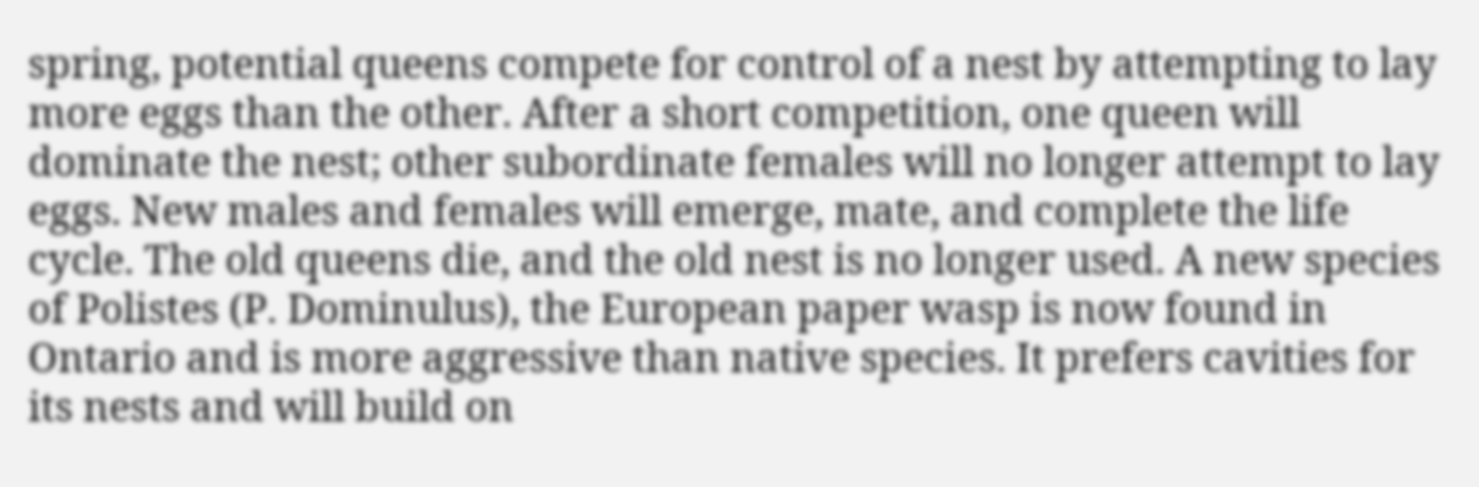spring, potential queens compete for control of a nest by attempting to lay more eggs than the other. After a short competition, one queen will dominate the nest; other subordinate females will no longer attempt to lay eggs. New males and females will emerge, mate, and complete the life cycle. The old queens die, and the old nest is no longer used. A new species of Polistes (P. Dominulus), the European paper wasp is now found in Ontario and is more aggressive than native species. It prefers cavities for its nests and will build on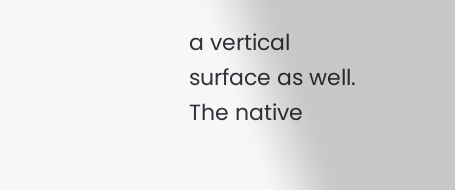a vertical surface as well. The native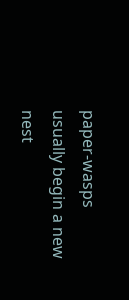paper-wasps usually begin a new nest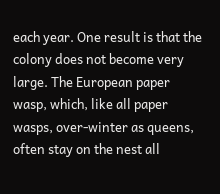each year. One result is that the colony does not become very large. The European paper wasp, which, like all paper wasps, over-winter as queens, often stay on the nest all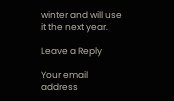winter and will use it the next year.

Leave a Reply

Your email address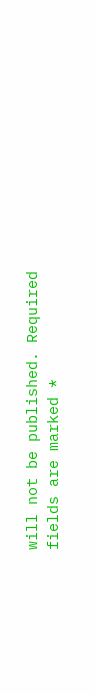will not be published. Required fields are marked *